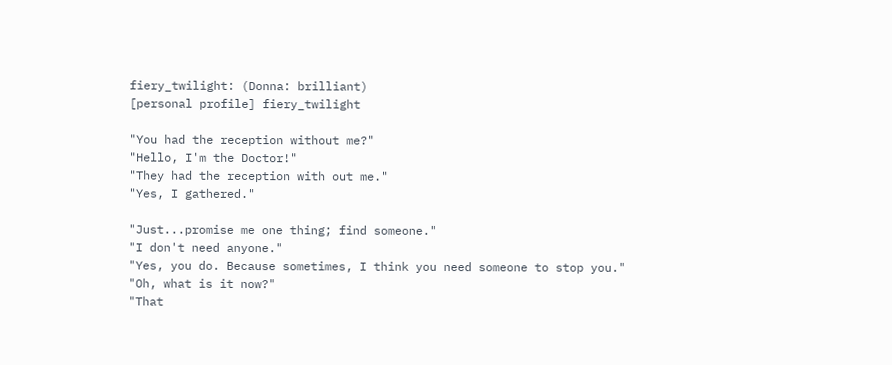fiery_twilight: (Donna: brilliant)
[personal profile] fiery_twilight

"You had the reception without me?"
"Hello, I'm the Doctor!"
"They had the reception with out me."
"Yes, I gathered."

"Just...promise me one thing; find someone."
"I don't need anyone."
"Yes, you do. Because sometimes, I think you need someone to stop you."
"Oh, what is it now?"
"That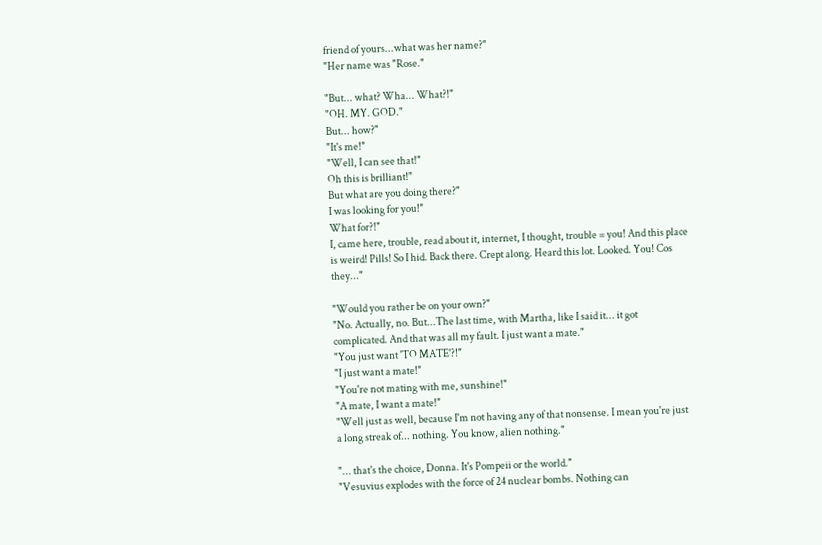friend of yours...what was her name?"
"Her name was "Rose."

"But... what? Wha... What?!"
"OH. MY. GOD."
But... how?"
"It's me!"
"Well, I can see that!"
Oh this is brilliant!"
But what are you doing there?"
I was looking for you!"
What for?!"
I, came here, trouble, read about it, internet, I thought, trouble = you! And this place is weird! Pills! So I hid. Back there. Crept along. Heard this lot. Looked. You! Cos they..."

"Would you rather be on your own?"
"No. Actually, no. But...The last time, with Martha, like I said it... it got complicated. And that was all my fault. I just want a mate."
"You just want 'TO MATE'?!"
"I just want a mate!"
"You're not mating with me, sunshine!"
"A mate, I want a mate!"
"Well just as well, because I'm not having any of that nonsense. I mean you're just a long streak of... nothing. You know, alien nothing."

"... that's the choice, Donna. It's Pompeii or the world."
"Vesuvius explodes with the force of 24 nuclear bombs. Nothing can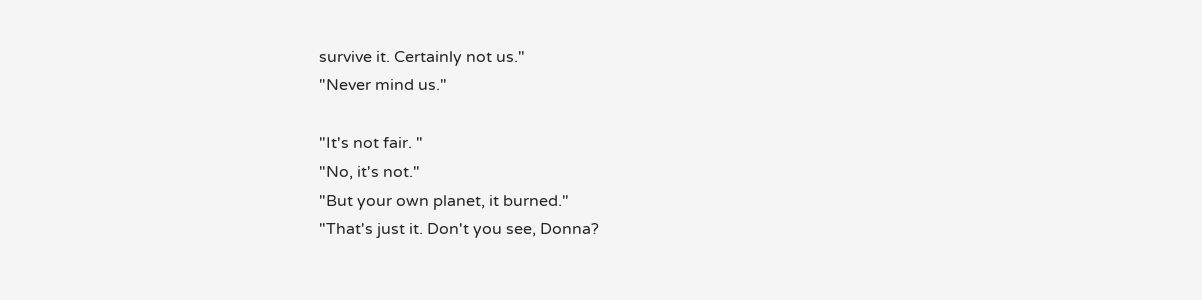survive it. Certainly not us."
"Never mind us."

"It's not fair. "
"No, it's not."
"But your own planet, it burned."
"That's just it. Don't you see, Donna?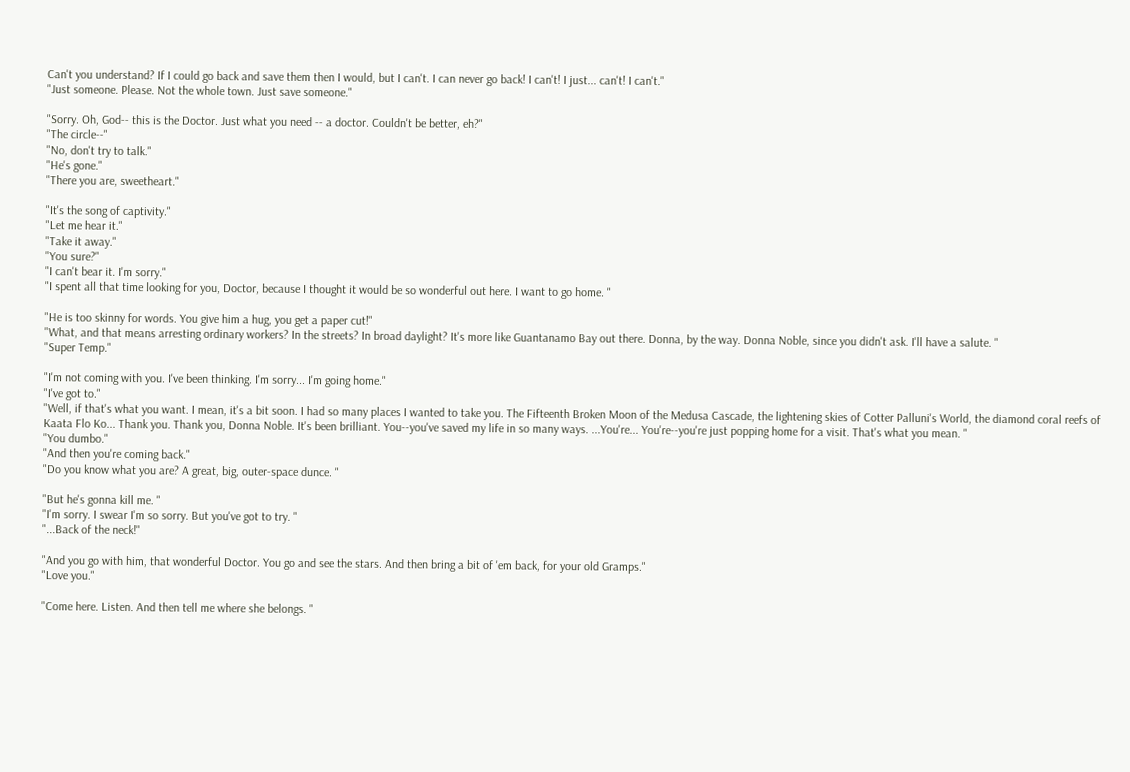Can't you understand? If I could go back and save them then I would, but I can't. I can never go back! I can't! I just... can't! I can't."
"Just someone. Please. Not the whole town. Just save someone."

"Sorry. Oh, God-- this is the Doctor. Just what you need -- a doctor. Couldn't be better, eh?"
"The circle--"
"No, don't try to talk."
"He's gone."
"There you are, sweetheart."

"It's the song of captivity."
"Let me hear it."
"Take it away."
"You sure?"
"I can't bear it. I'm sorry."
"I spent all that time looking for you, Doctor, because I thought it would be so wonderful out here. I want to go home. "

"He is too skinny for words. You give him a hug, you get a paper cut!"
"What, and that means arresting ordinary workers? In the streets? In broad daylight? It's more like Guantanamo Bay out there. Donna, by the way. Donna Noble, since you didn't ask. I'll have a salute. "
"Super Temp."

"I'm not coming with you. I've been thinking. I'm sorry... I'm going home."
"I've got to."
"Well, if that's what you want. I mean, it's a bit soon. I had so many places I wanted to take you. The Fifteenth Broken Moon of the Medusa Cascade, the lightening skies of Cotter Palluni's World, the diamond coral reefs of Kaata Flo Ko... Thank you. Thank you, Donna Noble. It's been brilliant. You--you've saved my life in so many ways. ...You're... You're--you're just popping home for a visit. That's what you mean. "
"You dumbo."
"And then you're coming back."
"Do you know what you are? A great, big, outer-space dunce. "

"But he's gonna kill me. "
"I'm sorry. I swear I'm so sorry. But you've got to try. "
"...Back of the neck!"

"And you go with him, that wonderful Doctor. You go and see the stars. And then bring a bit of 'em back, for your old Gramps."
"Love you."

"Come here. Listen. And then tell me where she belongs. "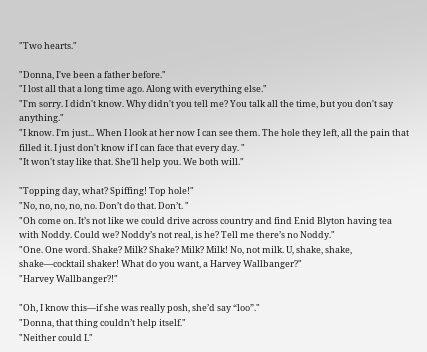"Two hearts."

"Donna, I've been a father before."
"I lost all that a long time ago. Along with everything else."
"I'm sorry. I didn't know. Why didn't you tell me? You talk all the time, but you don't say anything."
"I know. I'm just... When I look at her now I can see them. The hole they left, all the pain that filled it. I just don't know if I can face that every day. "
"It won't stay like that. She'll help you. We both will."

"Topping day, what? Spiffing! Top hole!"
"No, no, no, no, no. Don’t do that. Don’t. "
"Oh come on. It’s not like we could drive across country and find Enid Blyton having tea with Noddy. Could we? Noddy’s not real, is he? Tell me there’s no Noddy."
"One. One word. Shake? Milk? Shake? Milk? Milk! No, not milk. U, shake, shake, shake—cocktail shaker! What do you want, a Harvey Wallbanger?"
"Harvey Wallbanger?!"

"Oh, I know this—if she was really posh, she’d say “loo”."
"Donna, that thing couldn’t help itself."
"Neither could I."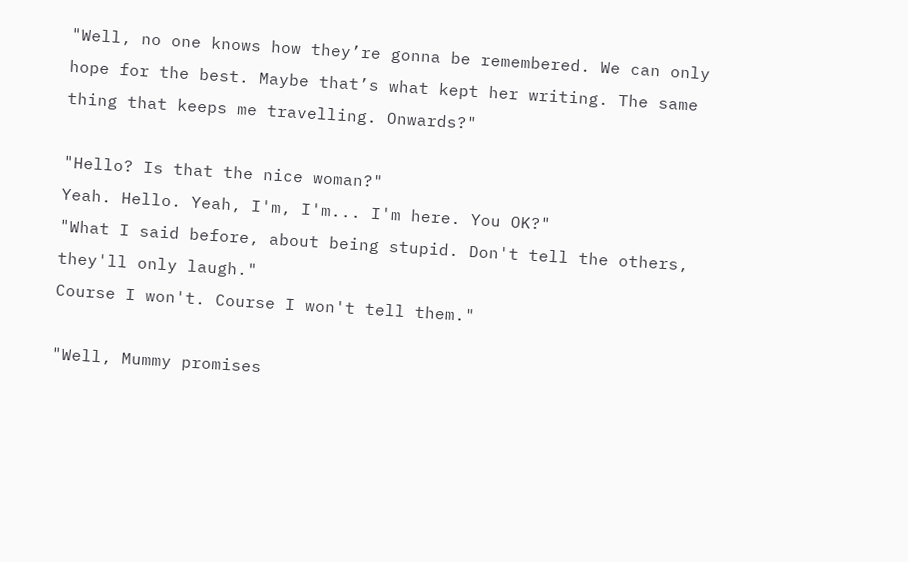"Well, no one knows how they’re gonna be remembered. We can only hope for the best. Maybe that’s what kept her writing. The same thing that keeps me travelling. Onwards?"

"Hello? Is that the nice woman?"
Yeah. Hello. Yeah, I'm, I'm... I'm here. You OK?"
"What I said before, about being stupid. Don't tell the others, they'll only laugh."
Course I won't. Course I won't tell them."

"Well, Mummy promises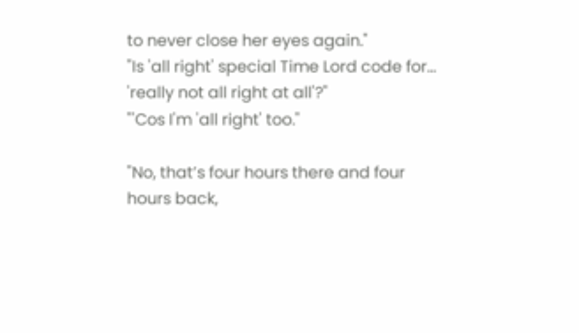to never close her eyes again."
"Is 'all right' special Time Lord code for... 'really not all right at all'?"
"'Cos I'm 'all right' too."

"No, that’s four hours there and four hours back,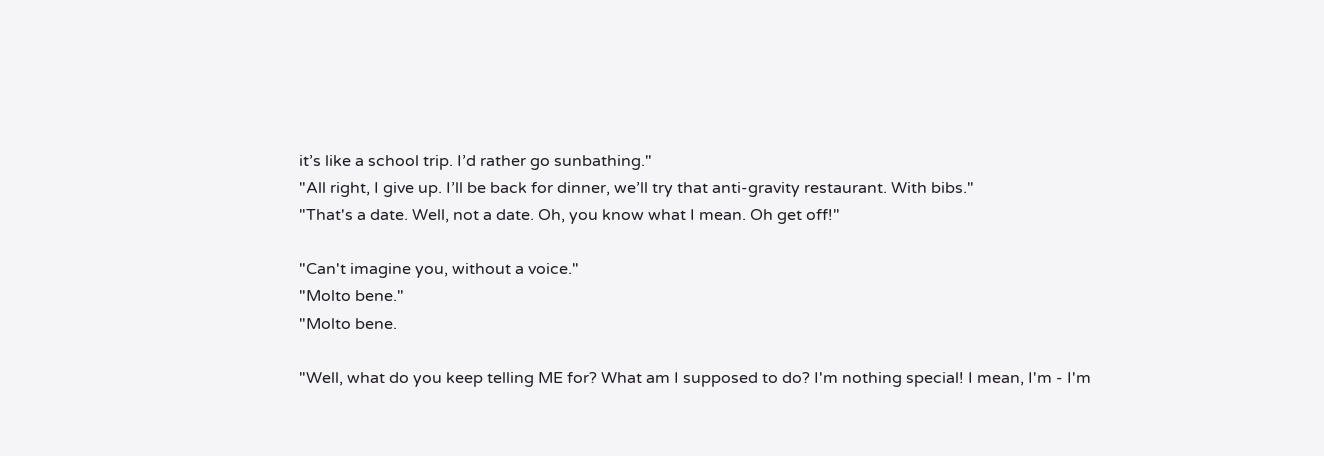it’s like a school trip. I’d rather go sunbathing."
"All right, I give up. I’ll be back for dinner, we’ll try that anti-gravity restaurant. With bibs."
"That's a date. Well, not a date. Oh, you know what I mean. Oh get off!"

"Can't imagine you, without a voice."
"Molto bene."
"Molto bene.

"Well, what do you keep telling ME for? What am I supposed to do? I'm nothing special! I mean, I'm - I'm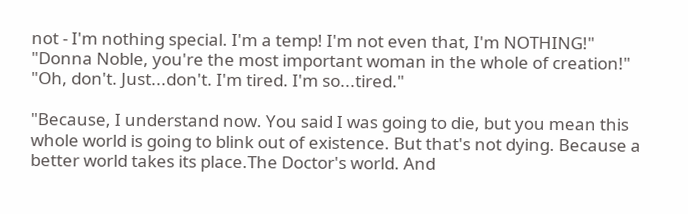not - I'm nothing special. I'm a temp! I'm not even that, I'm NOTHING!"
"Donna Noble, you're the most important woman in the whole of creation!"
"Oh, don't. Just...don't. I'm tired. I'm so...tired."

"Because, I understand now. You said I was going to die, but you mean this whole world is going to blink out of existence. But that's not dying. Because a better world takes its place.The Doctor's world. And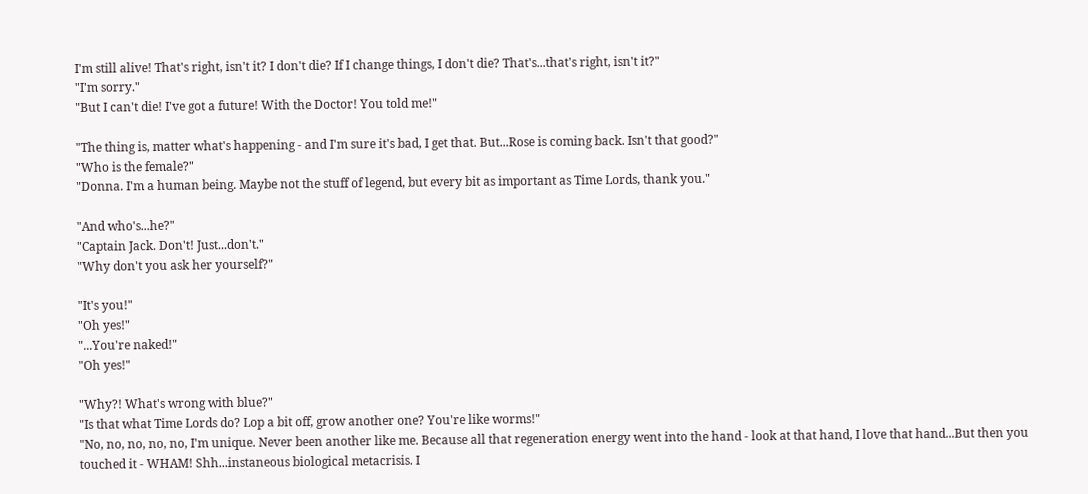I'm still alive! That's right, isn't it? I don't die? If I change things, I don't die? That's...that's right, isn't it?"
"I'm sorry."
"But I can't die! I've got a future! With the Doctor! You told me!"

"The thing is, matter what's happening - and I'm sure it's bad, I get that. But...Rose is coming back. Isn't that good?"
"Who is the female?"
"Donna. I'm a human being. Maybe not the stuff of legend, but every bit as important as Time Lords, thank you."

"And who's...he?"
"Captain Jack. Don't! Just...don't."
"Why don't you ask her yourself?"

"It's you!"
"Oh yes!"
"...You're naked!"
"Oh yes!"

"Why?! What's wrong with blue?"
"Is that what Time Lords do? Lop a bit off, grow another one? You're like worms!"
"No, no, no, no, no, I'm unique. Never been another like me. Because all that regeneration energy went into the hand - look at that hand, I love that hand...But then you touched it - WHAM! Shh...instaneous biological metacrisis. I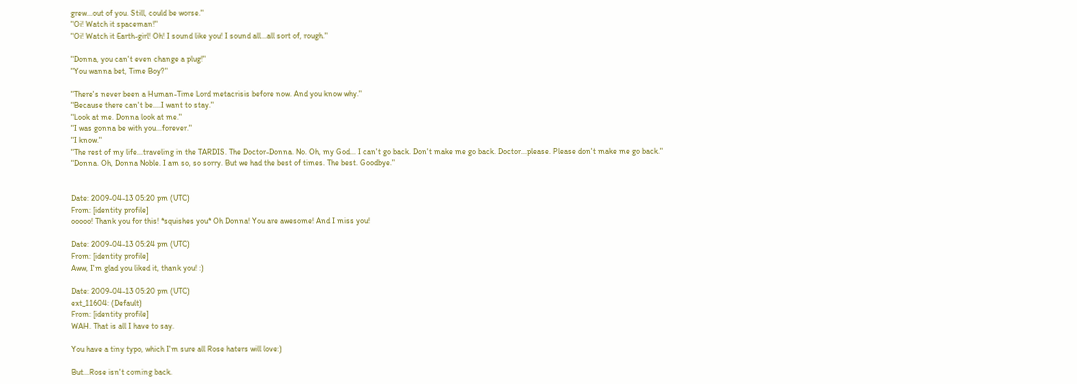grew...out of you. Still, could be worse."
"Oi! Watch it spaceman!"
"Oi! Watch it Earth-girl! Oh! I sound like you! I sound all...all sort of, rough."

"Donna, you can't even change a plug!"
"You wanna bet, Time Boy?"

"There's never been a Human-Time Lord metacrisis before now. And you know why."
"Because there can't be....I want to stay."
"Look at me. Donna look at me."
"I was gonna be with you...forever."
"I know."
"The rest of my life...traveling in the TARDIS. The Doctor-Donna. No. Oh, my God... I can't go back. Don't make me go back. Doctor...please. Please don't make me go back."
"Donna. Oh, Donna Noble. I am so, so sorry. But we had the best of times. The best. Goodbye."


Date: 2009-04-13 05:20 pm (UTC)
From: [identity profile]
ooooo! Thank you for this! *squishes you* Oh Donna! You are awesome! And I miss you!

Date: 2009-04-13 05:24 pm (UTC)
From: [identity profile]
Aww, I'm glad you liked it, thank you! :)

Date: 2009-04-13 05:20 pm (UTC)
ext_11604: (Default)
From: [identity profile]
WAH. That is all I have to say.

You have a tiny typo, which I'm sure all Rose haters will love:)

But...Rose isn't coming back.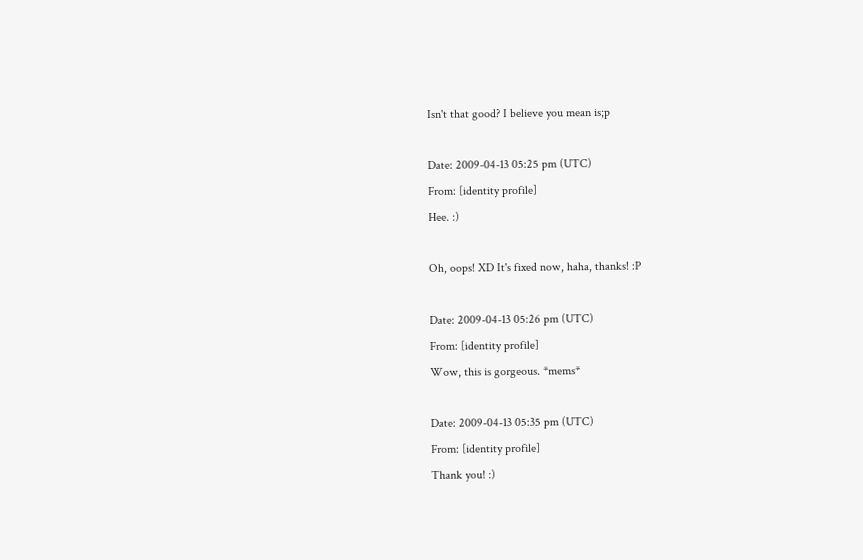Isn't that good? I believe you mean is;p

Date: 2009-04-13 05:25 pm (UTC)
From: [identity profile]
Hee. :)

Oh, oops! XD It's fixed now, haha, thanks! :P

Date: 2009-04-13 05:26 pm (UTC)
From: [identity profile]
Wow, this is gorgeous. *mems*

Date: 2009-04-13 05:35 pm (UTC)
From: [identity profile]
Thank you! :)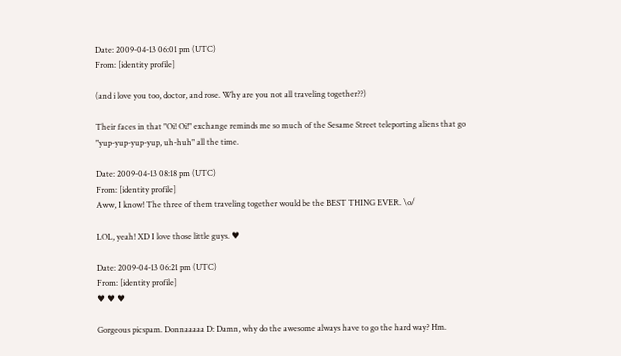Date: 2009-04-13 06:01 pm (UTC)
From: [identity profile]

(and i love you too, doctor, and rose. Why are you not all traveling together??)

Their faces in that "Oi! Oi!" exchange reminds me so much of the Sesame Street teleporting aliens that go "yup-yup-yup-yup, uh-huh" all the time.

Date: 2009-04-13 08:18 pm (UTC)
From: [identity profile]
Aww, I know! The three of them traveling together would be the BEST THING EVER. \o/

LOL, yeah! XD I love those little guys. ♥

Date: 2009-04-13 06:21 pm (UTC)
From: [identity profile]
♥ ♥ ♥

Gorgeous picspam. Donnaaaaa D: Damn, why do the awesome always have to go the hard way? Hm.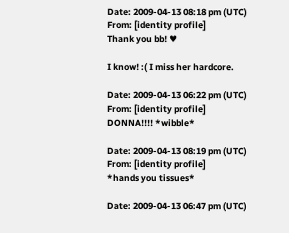Date: 2009-04-13 08:18 pm (UTC)
From: [identity profile]
Thank you bb! ♥

I know! :( I miss her hardcore.

Date: 2009-04-13 06:22 pm (UTC)
From: [identity profile]
DONNA!!!! *wibble*

Date: 2009-04-13 08:19 pm (UTC)
From: [identity profile]
*hands you tissues*

Date: 2009-04-13 06:47 pm (UTC)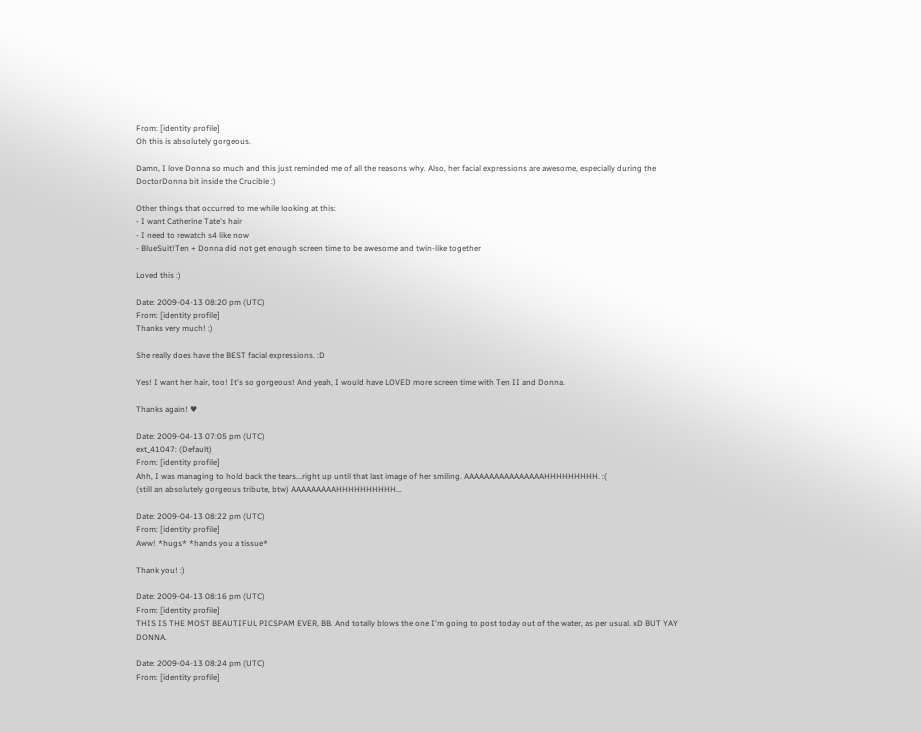From: [identity profile]
Oh this is absolutely gorgeous.

Damn, I love Donna so much and this just reminded me of all the reasons why. Also, her facial expressions are awesome, especially during the DoctorDonna bit inside the Crucible :)

Other things that occurred to me while looking at this:
- I want Catherine Tate's hair
- I need to rewatch s4 like now
- BlueSuit!Ten + Donna did not get enough screen time to be awesome and twin-like together

Loved this :)

Date: 2009-04-13 08:20 pm (UTC)
From: [identity profile]
Thanks very much! :)

She really does have the BEST facial expressions. :D

Yes! I want her hair, too! It's so gorgeous! And yeah, I would have LOVED more screen time with Ten II and Donna.

Thanks again! ♥

Date: 2009-04-13 07:05 pm (UTC)
ext_41047: (Default)
From: [identity profile]
Ahh, I was managing to hold back the tears...right up until that last image of her smiling. AAAAAAAAAAAAAAAAHHHHHHHHH. :(
(still an absolutely gorgeous tribute, btw) AAAAAAAAAHHHHHHHHHH...

Date: 2009-04-13 08:22 pm (UTC)
From: [identity profile]
Aww! *hugs* *hands you a tissue*

Thank you! :)

Date: 2009-04-13 08:16 pm (UTC)
From: [identity profile]
THIS IS THE MOST BEAUTIFUL PICSPAM EVER, BB. And totally blows the one I'm going to post today out of the water, as per usual. xD BUT YAY DONNA.

Date: 2009-04-13 08:24 pm (UTC)
From: [identity profile]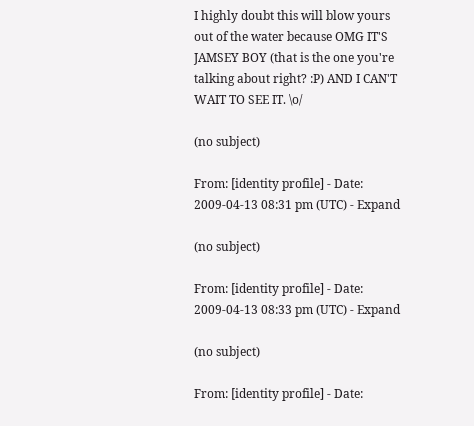I highly doubt this will blow yours out of the water because OMG IT'S JAMSEY BOY (that is the one you're talking about right? :P) AND I CAN'T WAIT TO SEE IT. \o/

(no subject)

From: [identity profile] - Date: 2009-04-13 08:31 pm (UTC) - Expand

(no subject)

From: [identity profile] - Date: 2009-04-13 08:33 pm (UTC) - Expand

(no subject)

From: [identity profile] - Date: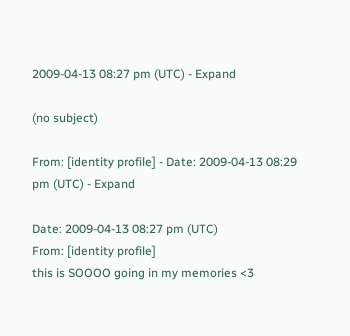2009-04-13 08:27 pm (UTC) - Expand

(no subject)

From: [identity profile] - Date: 2009-04-13 08:29 pm (UTC) - Expand

Date: 2009-04-13 08:27 pm (UTC)
From: [identity profile]
this is SOOOO going in my memories <3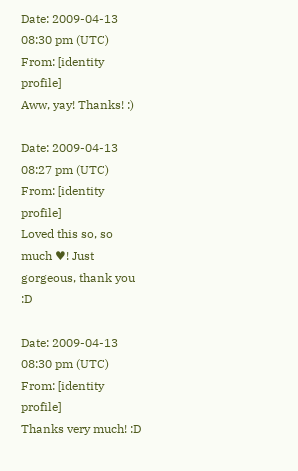Date: 2009-04-13 08:30 pm (UTC)
From: [identity profile]
Aww, yay! Thanks! :)

Date: 2009-04-13 08:27 pm (UTC)
From: [identity profile]
Loved this so, so much ♥! Just gorgeous, thank you :D

Date: 2009-04-13 08:30 pm (UTC)
From: [identity profile]
Thanks very much! :D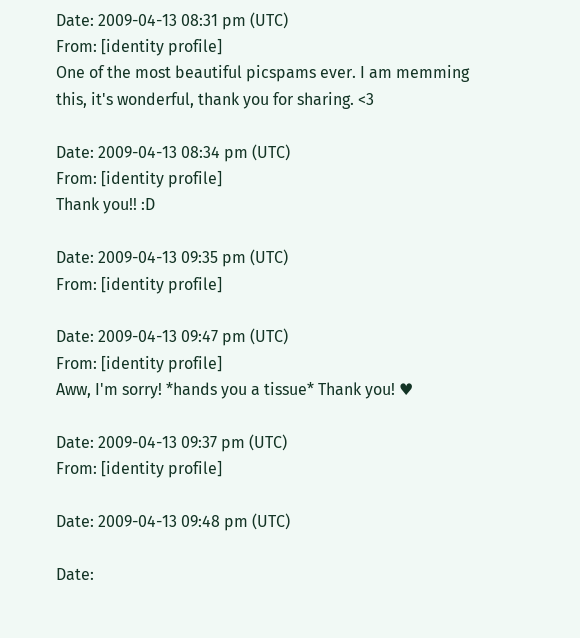Date: 2009-04-13 08:31 pm (UTC)
From: [identity profile]
One of the most beautiful picspams ever. I am memming this, it's wonderful, thank you for sharing. <3

Date: 2009-04-13 08:34 pm (UTC)
From: [identity profile]
Thank you!! :D

Date: 2009-04-13 09:35 pm (UTC)
From: [identity profile]

Date: 2009-04-13 09:47 pm (UTC)
From: [identity profile]
Aww, I'm sorry! *hands you a tissue* Thank you! ♥

Date: 2009-04-13 09:37 pm (UTC)
From: [identity profile]

Date: 2009-04-13 09:48 pm (UTC)

Date: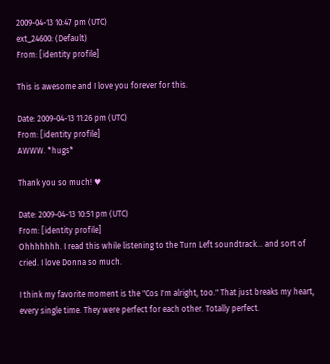2009-04-13 10:47 pm (UTC)
ext_24600: (Default)
From: [identity profile]

This is awesome and I love you forever for this.

Date: 2009-04-13 11:26 pm (UTC)
From: [identity profile]
AWWW. *hugs*

Thank you so much! ♥

Date: 2009-04-13 10:51 pm (UTC)
From: [identity profile]
Ohhhhhhh. I read this while listening to the Turn Left soundtrack... and sort of cried. I love Donna so much.

I think my favorite moment is the "Cos I'm alright, too." That just breaks my heart, every single time. They were perfect for each other. Totally perfect.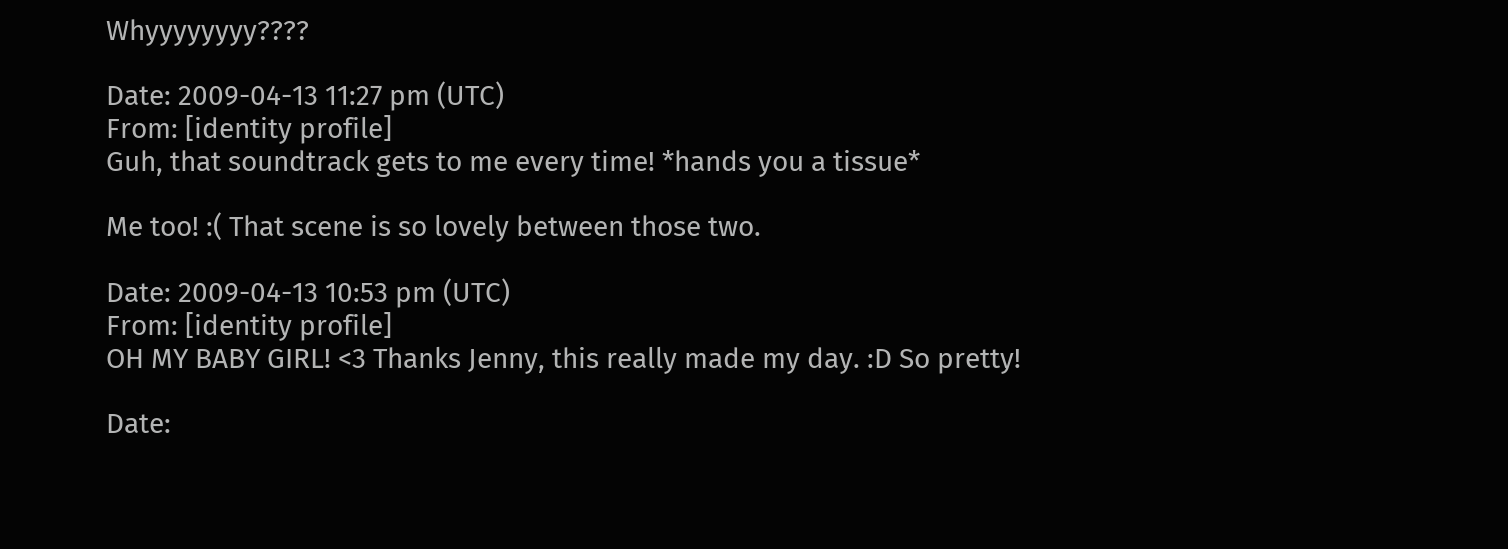Whyyyyyyyy????

Date: 2009-04-13 11:27 pm (UTC)
From: [identity profile]
Guh, that soundtrack gets to me every time! *hands you a tissue*

Me too! :( That scene is so lovely between those two.

Date: 2009-04-13 10:53 pm (UTC)
From: [identity profile]
OH MY BABY GIRL! <3 Thanks Jenny, this really made my day. :D So pretty!

Date: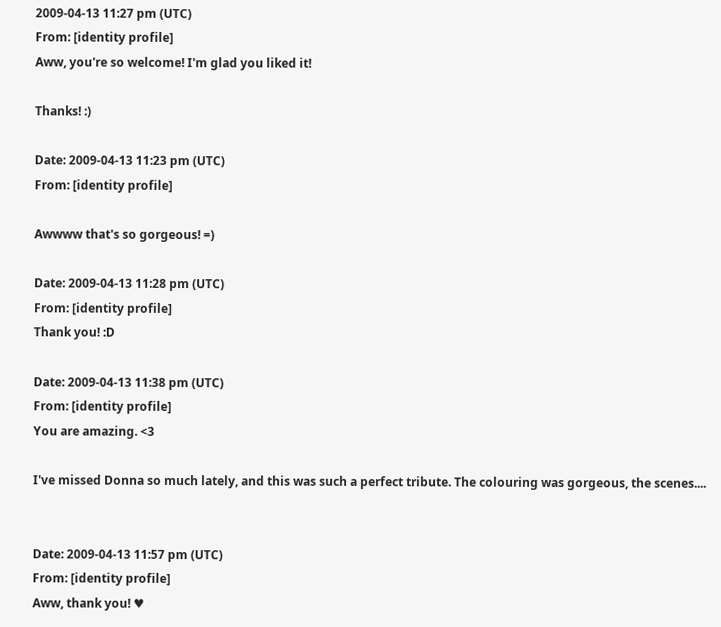2009-04-13 11:27 pm (UTC)
From: [identity profile]
Aww, you're so welcome! I'm glad you liked it!

Thanks! :)

Date: 2009-04-13 11:23 pm (UTC)
From: [identity profile]

Awwww that's so gorgeous! =)

Date: 2009-04-13 11:28 pm (UTC)
From: [identity profile]
Thank you! :D

Date: 2009-04-13 11:38 pm (UTC)
From: [identity profile]
You are amazing. <3

I've missed Donna so much lately, and this was such a perfect tribute. The colouring was gorgeous, the scenes....


Date: 2009-04-13 11:57 pm (UTC)
From: [identity profile]
Aww, thank you! ♥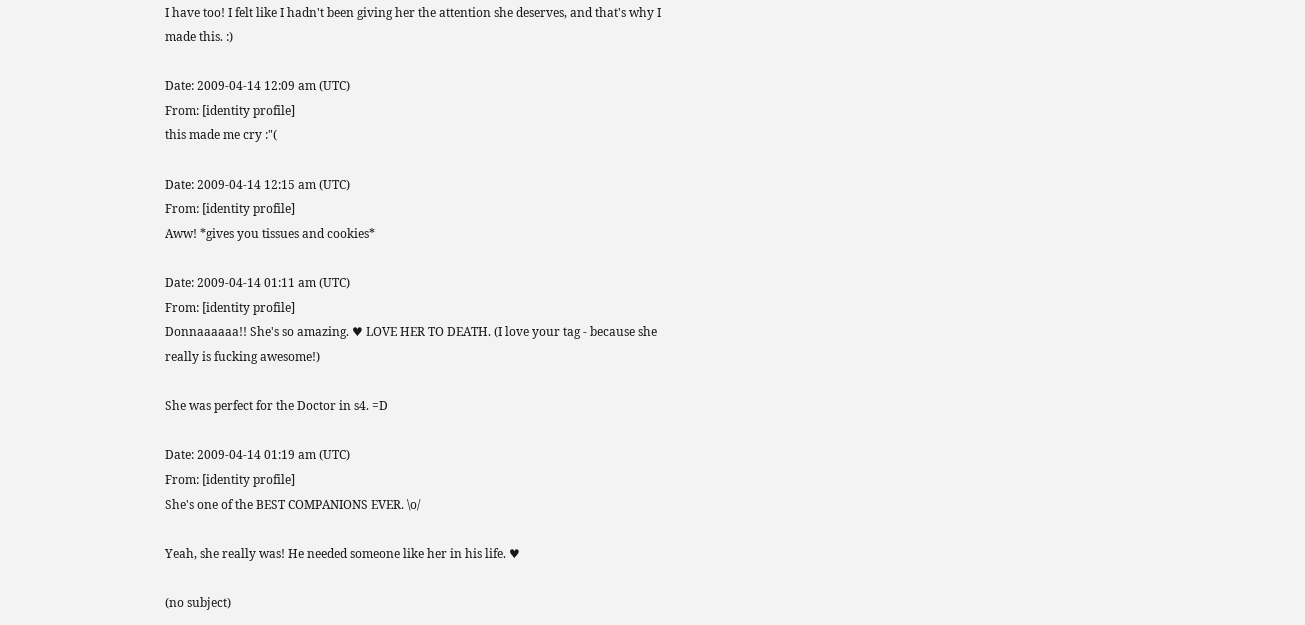I have too! I felt like I hadn't been giving her the attention she deserves, and that's why I made this. :)

Date: 2009-04-14 12:09 am (UTC)
From: [identity profile]
this made me cry :"(

Date: 2009-04-14 12:15 am (UTC)
From: [identity profile]
Aww! *gives you tissues and cookies*

Date: 2009-04-14 01:11 am (UTC)
From: [identity profile]
Donnaaaaaa!! She's so amazing. ♥ LOVE HER TO DEATH. (I love your tag - because she really is fucking awesome!)

She was perfect for the Doctor in s4. =D

Date: 2009-04-14 01:19 am (UTC)
From: [identity profile]
She's one of the BEST COMPANIONS EVER. \o/

Yeah, she really was! He needed someone like her in his life. ♥

(no subject)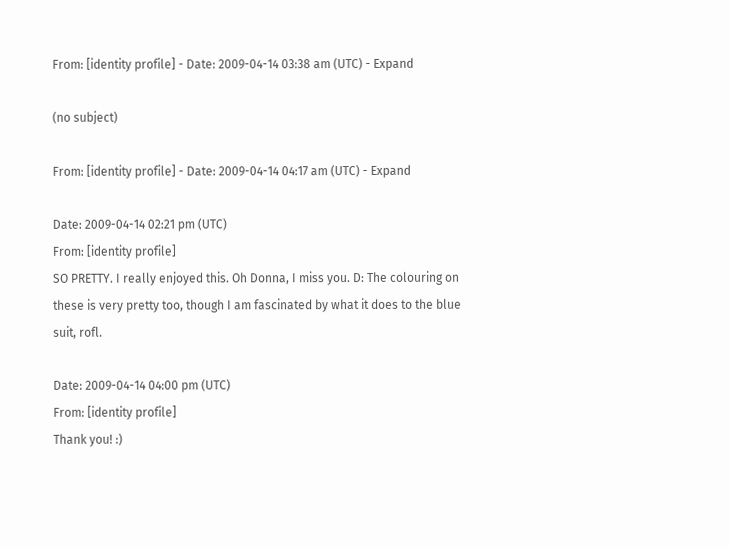From: [identity profile] - Date: 2009-04-14 03:38 am (UTC) - Expand

(no subject)

From: [identity profile] - Date: 2009-04-14 04:17 am (UTC) - Expand

Date: 2009-04-14 02:21 pm (UTC)
From: [identity profile]
SO PRETTY. I really enjoyed this. Oh Donna, I miss you. D: The colouring on these is very pretty too, though I am fascinated by what it does to the blue suit, rofl.

Date: 2009-04-14 04:00 pm (UTC)
From: [identity profile]
Thank you! :)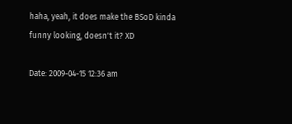haha, yeah, it does make the BSoD kinda funny looking, doesn't it? XD

Date: 2009-04-15 12:36 am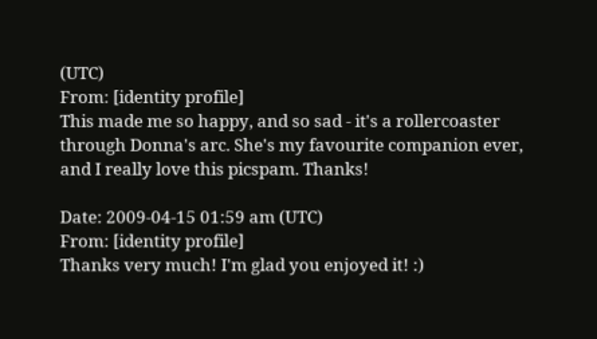(UTC)
From: [identity profile]
This made me so happy, and so sad - it's a rollercoaster through Donna's arc. She's my favourite companion ever, and I really love this picspam. Thanks!

Date: 2009-04-15 01:59 am (UTC)
From: [identity profile]
Thanks very much! I'm glad you enjoyed it! :)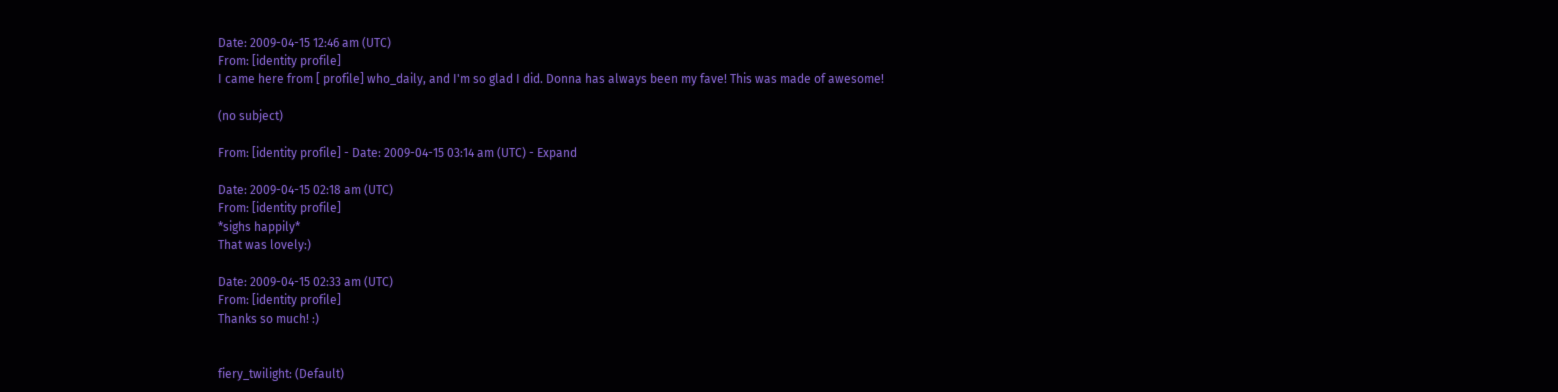Date: 2009-04-15 12:46 am (UTC)
From: [identity profile]
I came here from [ profile] who_daily, and I'm so glad I did. Donna has always been my fave! This was made of awesome!

(no subject)

From: [identity profile] - Date: 2009-04-15 03:14 am (UTC) - Expand

Date: 2009-04-15 02:18 am (UTC)
From: [identity profile]
*sighs happily*
That was lovely:)

Date: 2009-04-15 02:33 am (UTC)
From: [identity profile]
Thanks so much! :)


fiery_twilight: (Default)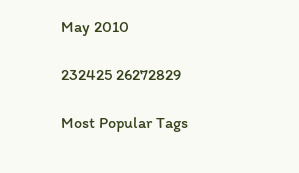May 2010

232425 26272829

Most Popular Tags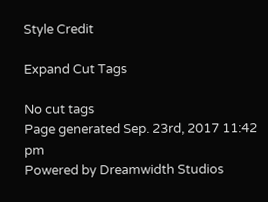Style Credit

Expand Cut Tags

No cut tags
Page generated Sep. 23rd, 2017 11:42 pm
Powered by Dreamwidth Studios